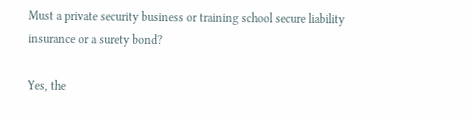Must a private security business or training school secure liability insurance or a surety bond?

Yes, the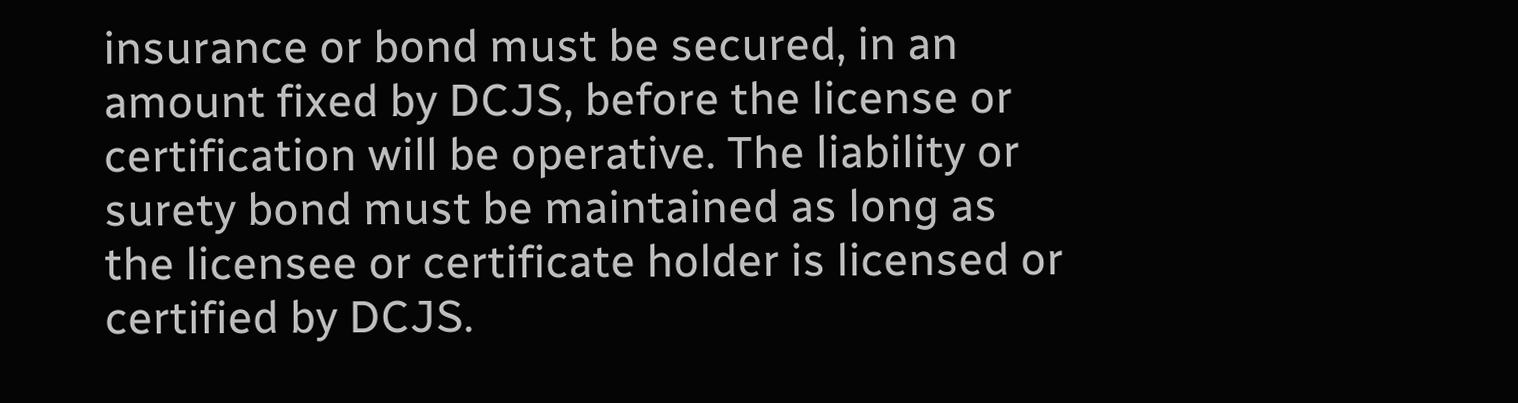insurance or bond must be secured, in an amount fixed by DCJS, before the license or certification will be operative. The liability or surety bond must be maintained as long as the licensee or certificate holder is licensed or certified by DCJS.